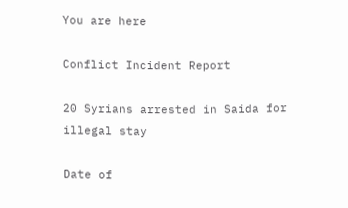You are here

Conflict Incident Report

20 Syrians arrested in Saida for illegal stay

Date of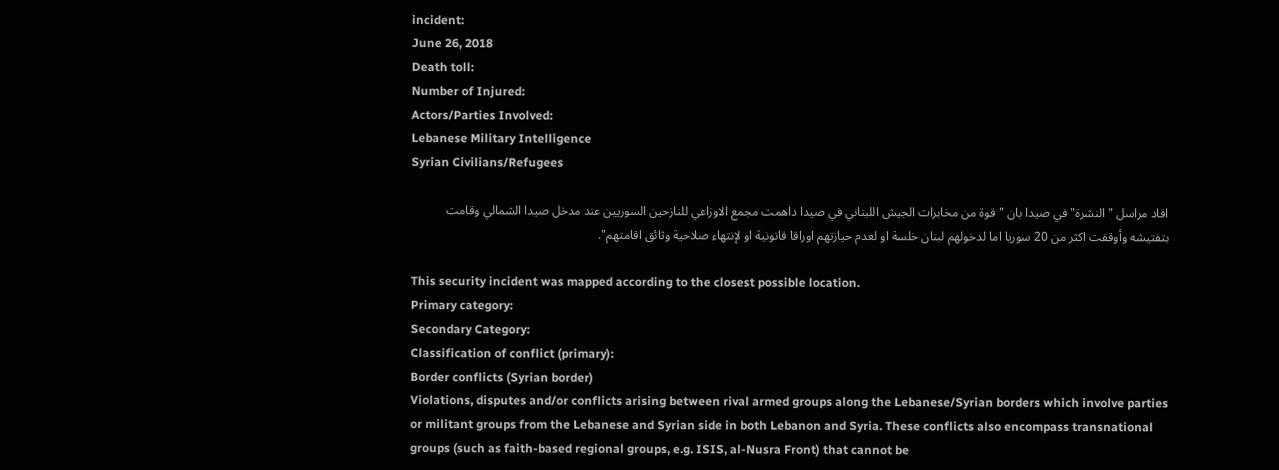incident:
June 26, 2018
Death toll:
Number of Injured:
Actors/Parties Involved:
Lebanese Military Intelligence
Syrian Civilians/Refugees

افاد مراسل "النشرة" في صيدا بان "قوة من مخابرات الجيش اللبناني في صيدا داهمت مجمع الاوزاعي للنازحين السوريين عند مدخل صيدا الشمالي وقامت بتفتيشه وأوقفت اكثر من 20 سوريا اما لدخولهم لبنان خلسة او لعدم حيازتهم اوراقا قانونية او لإنتهاء صلاحية وثائق اقامتهم".

This security incident was mapped according to the closest possible location.
Primary category:
Secondary Category:
Classification of conflict (primary):
Border conflicts (Syrian border)
Violations, disputes and/or conflicts arising between rival armed groups along the Lebanese/Syrian borders which involve parties or militant groups from the Lebanese and Syrian side in both Lebanon and Syria. These conflicts also encompass transnational groups (such as faith-based regional groups, e.g. ISIS, al-Nusra Front) that cannot be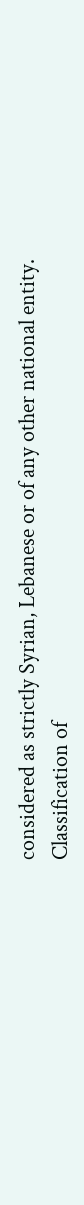considered as strictly Syrian, Lebanese or of any other national entity.
Classification of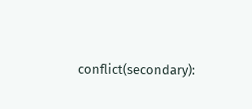conflict(secondary):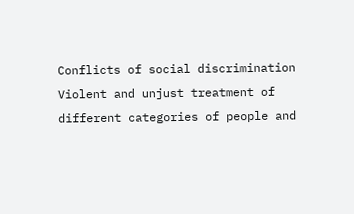Conflicts of social discrimination
Violent and unjust treatment of different categories of people and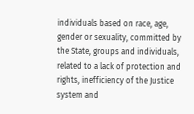individuals based on race, age, gender or sexuality, committed by the State, groups and individuals, related to a lack of protection and rights, inefficiency of the Justice system and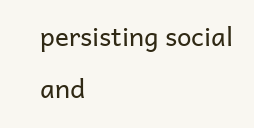persisting social and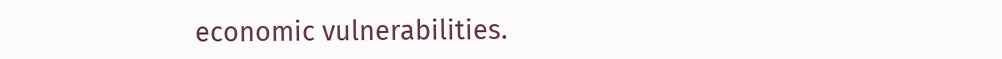economic vulnerabilities.